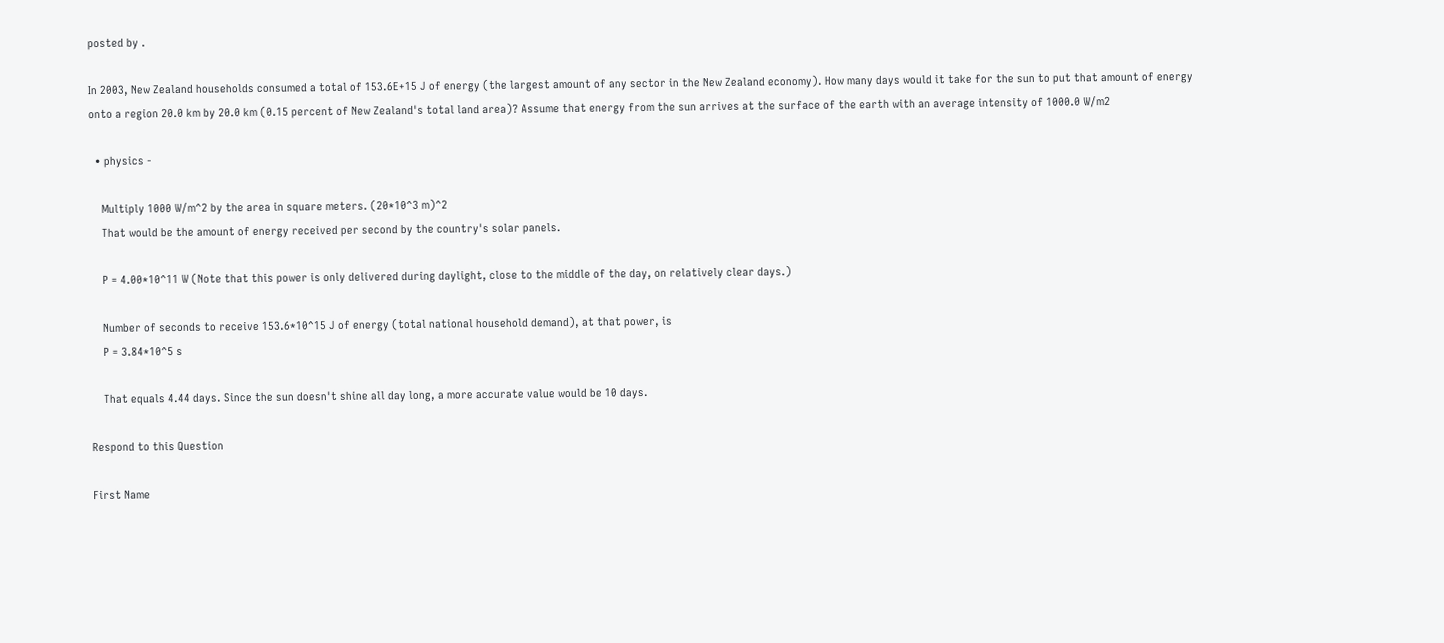posted by .

In 2003, New Zealand households consumed a total of 153.6E+15 J of energy (the largest amount of any sector in the New Zealand economy). How many days would it take for the sun to put that amount of energy onto a region 20.0 km by 20.0 km (0.15 percent of New Zealand's total land area)? Assume that energy from the sun arrives at the surface of the earth with an average intensity of 1000.0 W/m2

  • physics -

    Multiply 1000 W/m^2 by the area in square meters. (20*10^3 m)^2
    That would be the amount of energy received per second by the country's solar panels.

    P = 4.00*10^11 W (Note that this power is only delivered during daylight, close to the middle of the day, on relatively clear days.)

    Number of seconds to receive 153.6*10^15 J of energy (total national household demand), at that power, is
    P = 3.84*10^5 s

    That equals 4.44 days. Since the sun doesn't shine all day long, a more accurate value would be 10 days.

Respond to this Question

First Name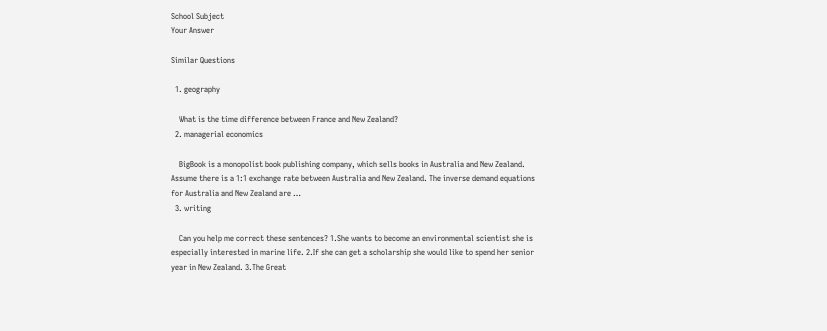School Subject
Your Answer

Similar Questions

  1. geography

    What is the time difference between France and New Zealand?
  2. managerial economics

    BigBook is a monopolist book publishing company, which sells books in Australia and New Zealand. Assume there is a 1:1 exchange rate between Australia and New Zealand. The inverse demand equations for Australia and New Zealand are …
  3. writing

    Can you help me correct these sentences? 1.She wants to become an environmental scientist she is especially interested in marine life. 2.If she can get a scholarship she would like to spend her senior year in New Zealand. 3.The Great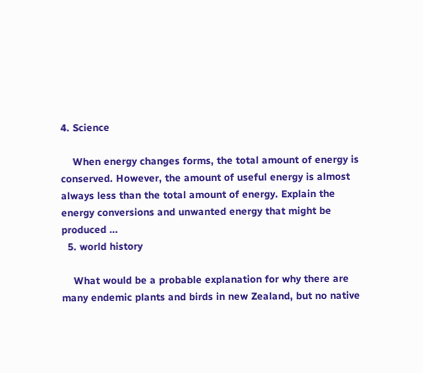4. Science

    When energy changes forms, the total amount of energy is conserved. However, the amount of useful energy is almost always less than the total amount of energy. Explain the energy conversions and unwanted energy that might be produced …
  5. world history

    What would be a probable explanation for why there are many endemic plants and birds in new Zealand, but no native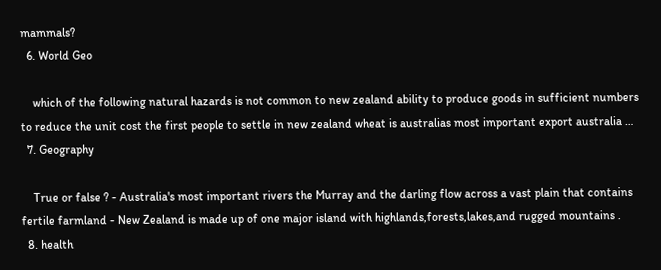mammals?
  6. World Geo

    which of the following natural hazards is not common to new zealand ability to produce goods in sufficient numbers to reduce the unit cost the first people to settle in new zealand wheat is australias most important export australia …
  7. Geography

    True or false ? - Australia's most important rivers the Murray and the darling flow across a vast plain that contains fertile farmland - New Zealand is made up of one major island with highlands,forests,lakes,and rugged mountains .
  8. health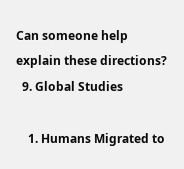Can someone help explain these directions?
  9. Global Studies

    1. Humans Migrated to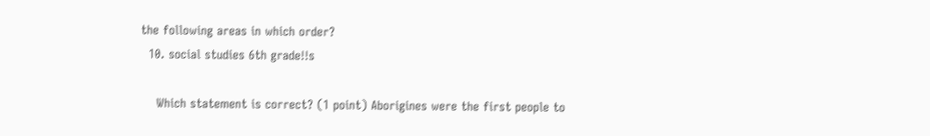the following areas in which order?
  10. social studies 6th grade!!s

    Which statement is correct? (1 point) Aborigines were the first people to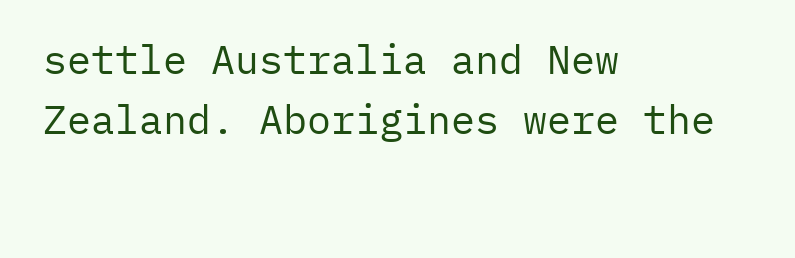settle Australia and New Zealand. Aborigines were the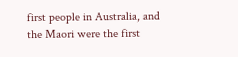first people in Australia, and the Maori were the first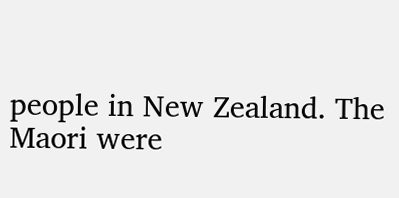people in New Zealand. The Maori were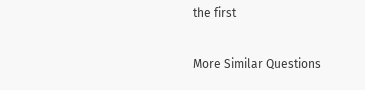the first

More Similar Questions